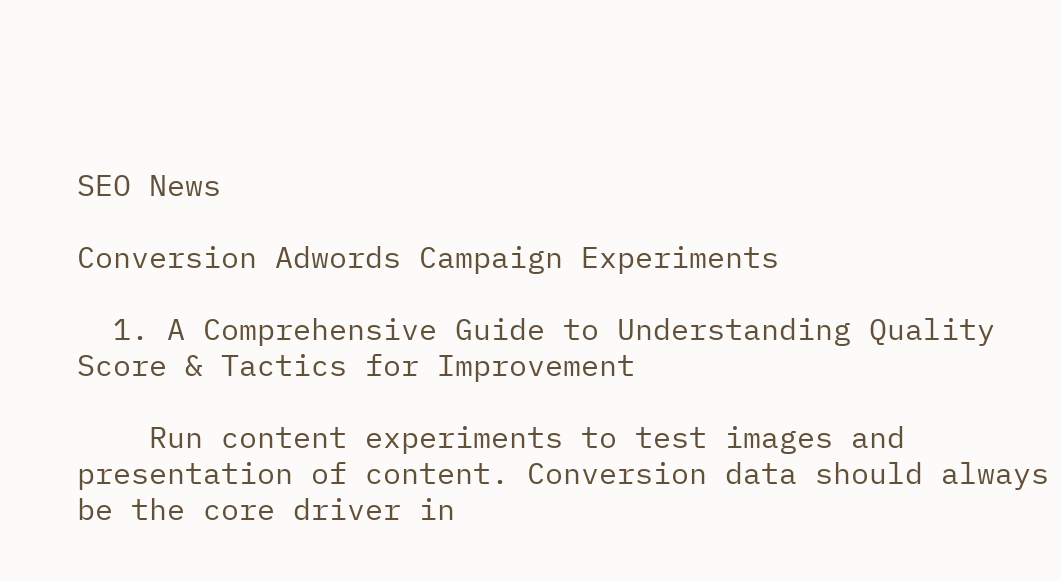SEO News

Conversion Adwords Campaign Experiments

  1. A Comprehensive Guide to Understanding Quality Score & Tactics for Improvement

    Run content experiments to test images and presentation of content. Conversion data should always be the core driver in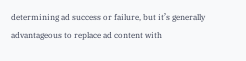determining ad success or failure, but it’s generally advantageous to replace ad content with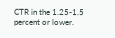CTR in the 1.25-1.5 percent or lower.